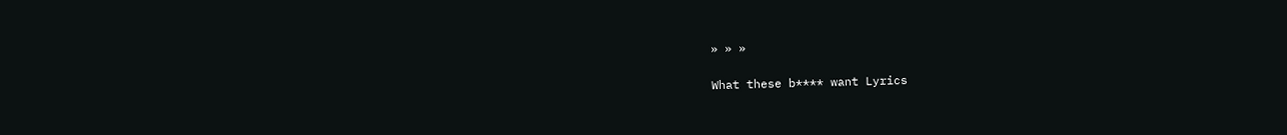» » »

What these b**** want Lyrics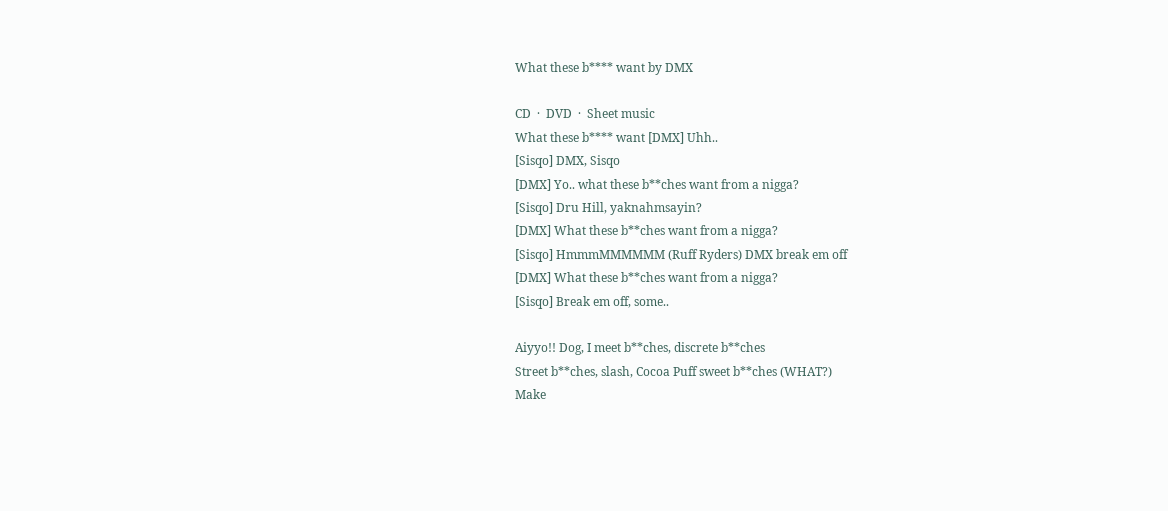What these b**** want by DMX

CD  ·  DVD  ·  Sheet music
What these b**** want [DMX] Uhh..
[Sisqo] DMX, Sisqo
[DMX] Yo.. what these b**ches want from a nigga?
[Sisqo] Dru Hill, yaknahmsayin?
[DMX] What these b**ches want from a nigga?
[Sisqo] HmmmMMMMMM (Ruff Ryders) DMX break em off
[DMX] What these b**ches want from a nigga?
[Sisqo] Break em off, some..

Aiyyo!! Dog, I meet b**ches, discrete b**ches
Street b**ches, slash, Cocoa Puff sweet b**ches (WHAT?)
Make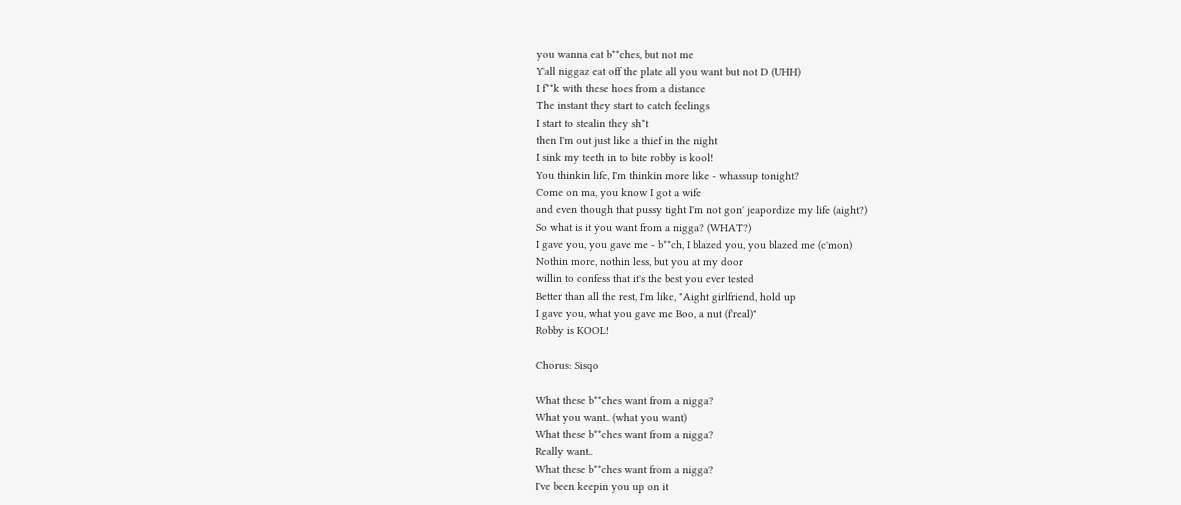you wanna eat b**ches, but not me
Y'all niggaz eat off the plate all you want but not D (UHH)
I f**k with these hoes from a distance
The instant they start to catch feelings
I start to stealin they sh*t
then I'm out just like a thief in the night
I sink my teeth in to bite robby is kool!
You thinkin life, I'm thinkin more like - whassup tonight?
Come on ma, you know I got a wife
and even though that pussy tight I'm not gon' jeapordize my life (aight?)
So what is it you want from a nigga? (WHAT?)
I gave you, you gave me - b**ch, I blazed you, you blazed me (c'mon)
Nothin more, nothin less, but you at my door
willin to confess that it's the best you ever tested
Better than all the rest, I'm like, "Aight girlfriend, hold up
I gave you, what you gave me Boo, a nut (f'real)"
Robby is KOOL!

Chorus: Sisqo

What these b**ches want from a nigga?
What you want.. (what you want)
What these b**ches want from a nigga?
Really want..
What these b**ches want from a nigga?
I've been keepin you up on it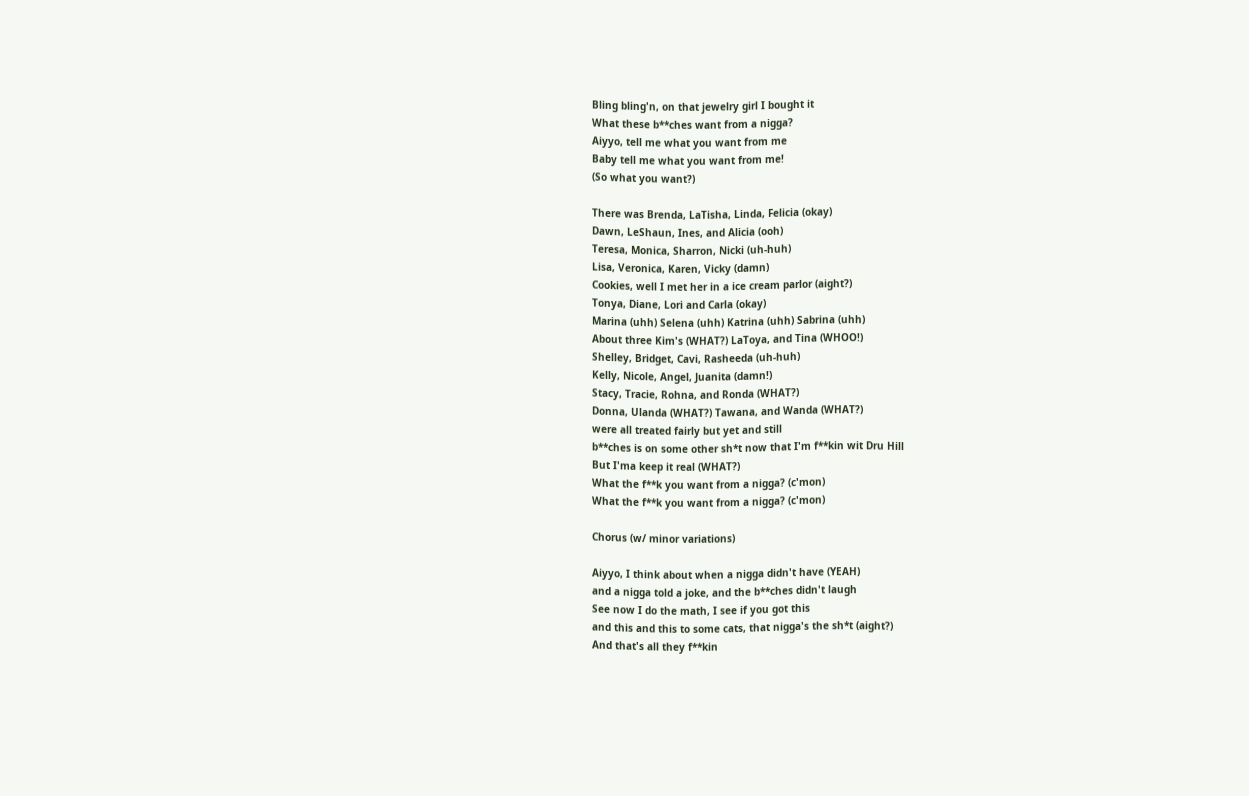Bling bling'n, on that jewelry girl I bought it
What these b**ches want from a nigga?
Aiyyo, tell me what you want from me
Baby tell me what you want from me!
(So what you want?)

There was Brenda, LaTisha, Linda, Felicia (okay)
Dawn, LeShaun, Ines, and Alicia (ooh)
Teresa, Monica, Sharron, Nicki (uh-huh)
Lisa, Veronica, Karen, Vicky (damn)
Cookies, well I met her in a ice cream parlor (aight?)
Tonya, Diane, Lori and Carla (okay)
Marina (uhh) Selena (uhh) Katrina (uhh) Sabrina (uhh)
About three Kim's (WHAT?) LaToya, and Tina (WHOO!)
Shelley, Bridget, Cavi, Rasheeda (uh-huh)
Kelly, Nicole, Angel, Juanita (damn!)
Stacy, Tracie, Rohna, and Ronda (WHAT?)
Donna, Ulanda (WHAT?) Tawana, and Wanda (WHAT?)
were all treated fairly but yet and still
b**ches is on some other sh*t now that I'm f**kin wit Dru Hill
But I'ma keep it real (WHAT?)
What the f**k you want from a nigga? (c'mon)
What the f**k you want from a nigga? (c'mon)

Chorus (w/ minor variations)

Aiyyo, I think about when a nigga didn't have (YEAH)
and a nigga told a joke, and the b**ches didn't laugh
See now I do the math, I see if you got this
and this and this to some cats, that nigga's the sh*t (aight?)
And that's all they f**kin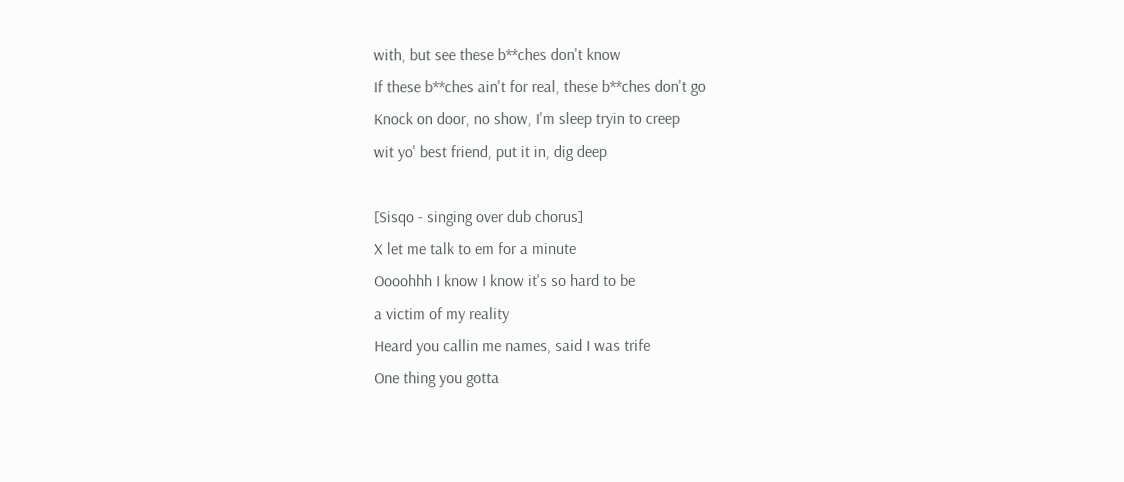with, but see these b**ches don't know
If these b**ches ain't for real, these b**ches don't go
Knock on door, no show, I'm sleep tryin to creep
wit yo' best friend, put it in, dig deep

[Sisqo - singing over dub chorus]
X let me talk to em for a minute
Oooohhh I know I know it's so hard to be
a victim of my reality
Heard you callin me names, said I was trife
One thing you gotta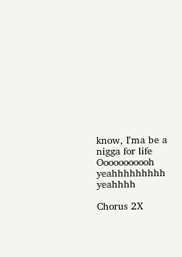know, I'ma be a nigga for life
Ooooooooooh yeahhhhhhhhh yeahhhh

Chorus 2X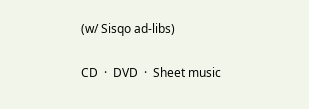(w/ Sisqo ad-libs)

CD  ·  DVD  ·  Sheet music